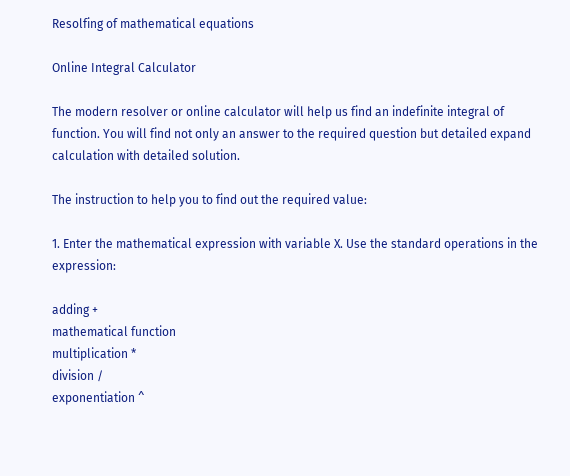Resolfing of mathematical equations

Online Integral Calculator

The modern resolver or online calculator will help us find an indefinite integral of function. You will find not only an answer to the required question but detailed expand calculation with detailed solution.

The instruction to help you to find out the required value:

1. Enter the mathematical expression with variable X. Use the standard operations in the expression:

adding +
mathematical function
multiplication *
division /
exponentiation ^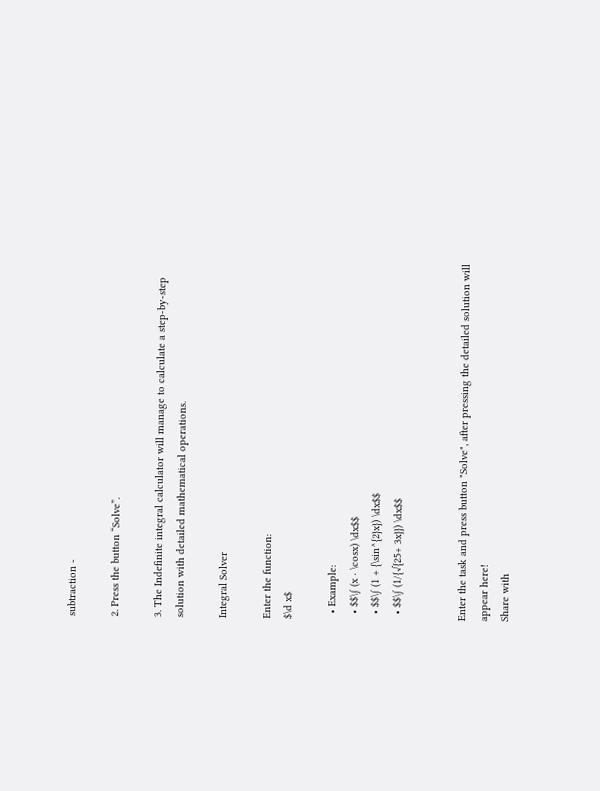subtraction -

2. Press the button “Solve”.

3. The Indefinite integral calculator will manage to calculate a step-by-step solution with detailed mathematical operations.

Integral Solver

Enter the function:
$\d x$

  • Example:
  • $$\∫ (x · \cosx) \dx$$
  • $$\∫ (1 + {\sin^{2}x}) \dx$$
  • $$\∫ (1/{√{25+ 3x}}) \dx$$


Enter the task and press button "Solve", after pressing the detailed solution will appear here!
Share with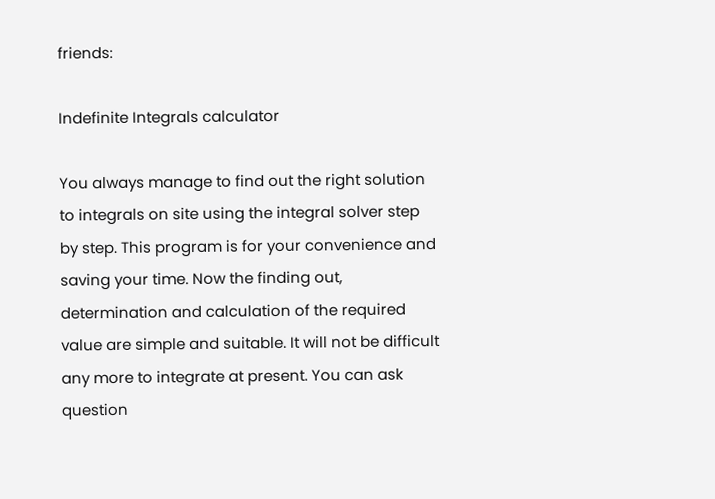friends:

Indefinite Integrals calculator

You always manage to find out the right solution to integrals on site using the integral solver step by step. This program is for your convenience and saving your time. Now the finding out, determination and calculation of the required value are simple and suitable. It will not be difficult any more to integrate at present. You can ask question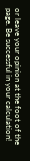or leave your opinion at the foot of the page. Be successful in your calculation!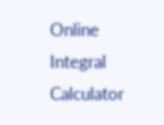Online Integral Calculator